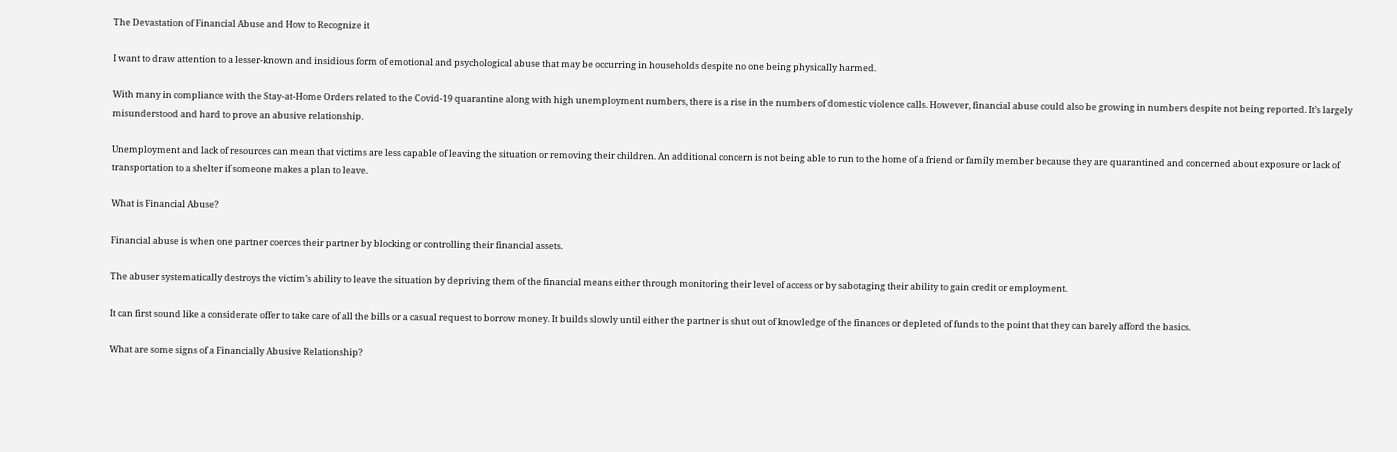The Devastation of Financial Abuse and How to Recognize it

I want to draw attention to a lesser-known and insidious form of emotional and psychological abuse that may be occurring in households despite no one being physically harmed.

With many in compliance with the Stay-at-Home Orders related to the Covid-19 quarantine along with high unemployment numbers, there is a rise in the numbers of domestic violence calls. However, financial abuse could also be growing in numbers despite not being reported. It’s largely misunderstood and hard to prove an abusive relationship.

Unemployment and lack of resources can mean that victims are less capable of leaving the situation or removing their children. An additional concern is not being able to run to the home of a friend or family member because they are quarantined and concerned about exposure or lack of transportation to a shelter if someone makes a plan to leave.

What is Financial Abuse?

Financial abuse is when one partner coerces their partner by blocking or controlling their financial assets.

The abuser systematically destroys the victim’s ability to leave the situation by depriving them of the financial means either through monitoring their level of access or by sabotaging their ability to gain credit or employment.

It can first sound like a considerate offer to take care of all the bills or a casual request to borrow money. It builds slowly until either the partner is shut out of knowledge of the finances or depleted of funds to the point that they can barely afford the basics.

What are some signs of a Financially Abusive Relationship?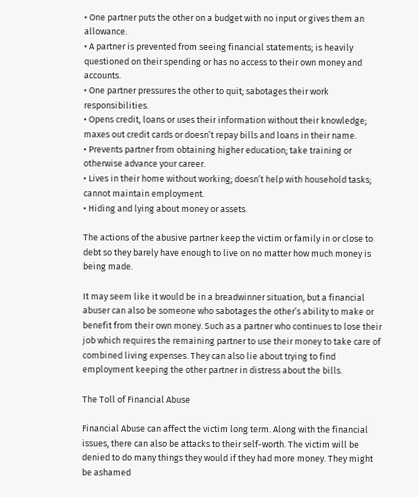• One partner puts the other on a budget with no input or gives them an allowance.
• A partner is prevented from seeing financial statements; is heavily questioned on their spending or has no access to their own money and accounts.
• One partner pressures the other to quit; sabotages their work responsibilities.
• Opens credit, loans or uses their information without their knowledge; maxes out credit cards or doesn’t repay bills and loans in their name.
• Prevents partner from obtaining higher education; take training or otherwise advance your career.
• Lives in their home without working; doesn’t help with household tasks; cannot maintain employment.
• Hiding and lying about money or assets.

The actions of the abusive partner keep the victim or family in or close to debt so they barely have enough to live on no matter how much money is being made.

It may seem like it would be in a breadwinner situation, but a financial abuser can also be someone who sabotages the other’s ability to make or benefit from their own money. Such as a partner who continues to lose their job which requires the remaining partner to use their money to take care of combined living expenses. They can also lie about trying to find employment keeping the other partner in distress about the bills.

The Toll of Financial Abuse

Financial Abuse can affect the victim long term. Along with the financial issues, there can also be attacks to their self-worth. The victim will be denied to do many things they would if they had more money. They might be ashamed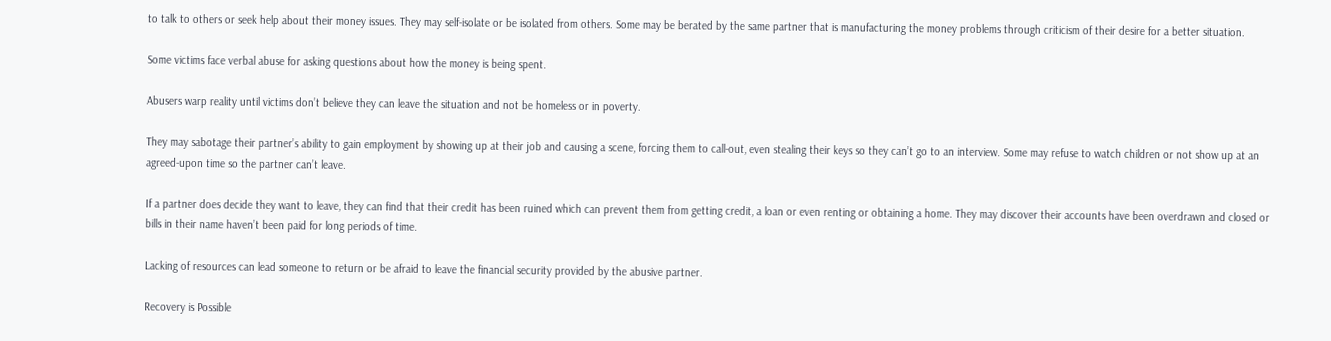to talk to others or seek help about their money issues. They may self-isolate or be isolated from others. Some may be berated by the same partner that is manufacturing the money problems through criticism of their desire for a better situation.

Some victims face verbal abuse for asking questions about how the money is being spent.

Abusers warp reality until victims don’t believe they can leave the situation and not be homeless or in poverty.

They may sabotage their partner’s ability to gain employment by showing up at their job and causing a scene, forcing them to call-out, even stealing their keys so they can’t go to an interview. Some may refuse to watch children or not show up at an agreed-upon time so the partner can’t leave.

If a partner does decide they want to leave, they can find that their credit has been ruined which can prevent them from getting credit, a loan or even renting or obtaining a home. They may discover their accounts have been overdrawn and closed or bills in their name haven’t been paid for long periods of time.

Lacking of resources can lead someone to return or be afraid to leave the financial security provided by the abusive partner.

Recovery is Possible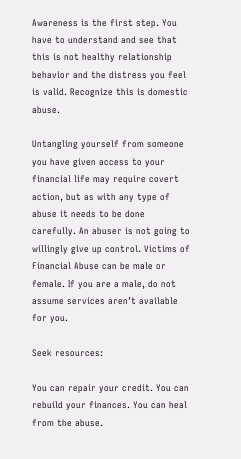Awareness is the first step. You have to understand and see that this is not healthy relationship behavior and the distress you feel is valid. Recognize this is domestic abuse.

Untangling yourself from someone you have given access to your financial life may require covert action, but as with any type of abuse it needs to be done carefully. An abuser is not going to willingly give up control. Victims of Financial Abuse can be male or female. If you are a male, do not assume services aren’t available for you.

Seek resources:

You can repair your credit. You can rebuild your finances. You can heal from the abuse.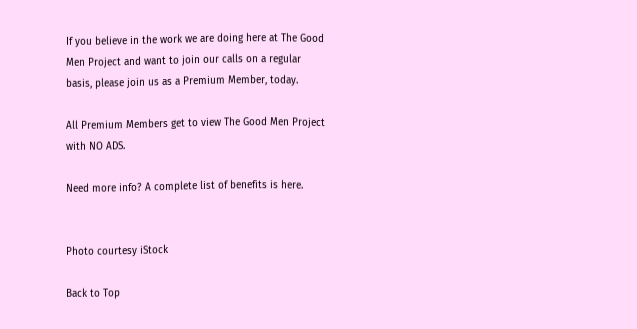If you believe in the work we are doing here at The Good Men Project and want to join our calls on a regular basis, please join us as a Premium Member, today.

All Premium Members get to view The Good Men Project with NO ADS.

Need more info? A complete list of benefits is here.


Photo courtesy iStock

Back to Top